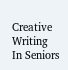Creative Writing In Seniors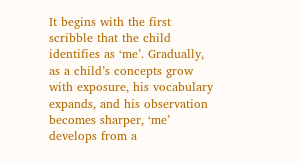It begins with the first scribble that the child identifies as ‘me’. Gradually, as a child’s concepts grow with exposure, his vocabulary expands, and his observation becomes sharper, ‘me’ develops from a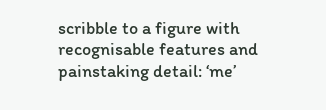scribble to a figure with recognisable features and painstaking detail: ‘me’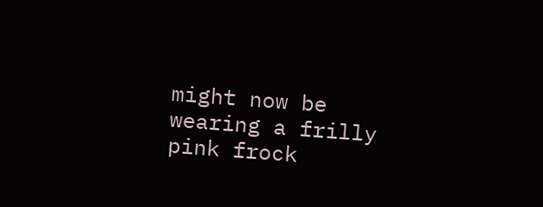might now be wearing a frilly pink frock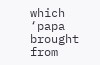which ‘papa brought from